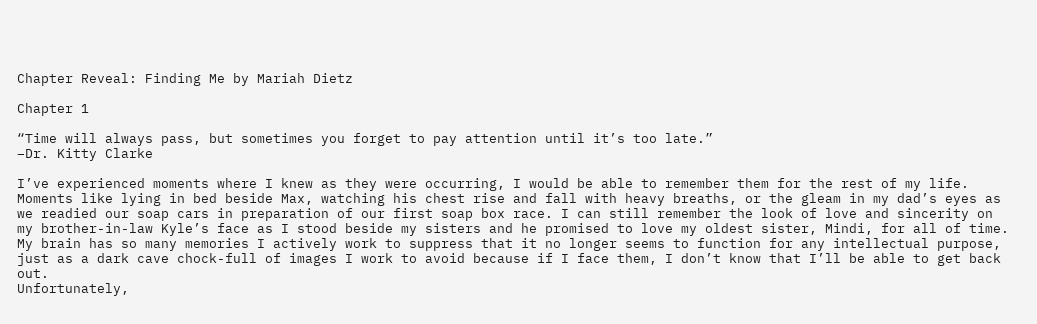Chapter Reveal: Finding Me by Mariah Dietz

Chapter 1

“Time will always pass, but sometimes you forget to pay attention until it’s too late.”
–Dr. Kitty Clarke

I’ve experienced moments where I knew as they were occurring, I would be able to remember them for the rest of my life. Moments like lying in bed beside Max, watching his chest rise and fall with heavy breaths, or the gleam in my dad’s eyes as we readied our soap cars in preparation of our first soap box race. I can still remember the look of love and sincerity on my brother-in-law Kyle’s face as I stood beside my sisters and he promised to love my oldest sister, Mindi, for all of time.
My brain has so many memories I actively work to suppress that it no longer seems to function for any intellectual purpose, just as a dark cave chock-full of images I work to avoid because if I face them, I don’t know that I’ll be able to get back out.
Unfortunately,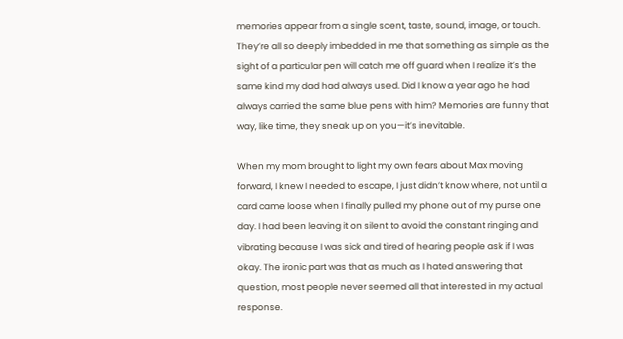memories appear from a single scent, taste, sound, image, or touch. They’re all so deeply imbedded in me that something as simple as the sight of a particular pen will catch me off guard when I realize it’s the same kind my dad had always used. Did I know a year ago he had always carried the same blue pens with him? Memories are funny that way, like time, they sneak up on you—it’s inevitable.

When my mom brought to light my own fears about Max moving forward, I knew I needed to escape, I just didn’t know where, not until a card came loose when I finally pulled my phone out of my purse one day. I had been leaving it on silent to avoid the constant ringing and vibrating because I was sick and tired of hearing people ask if I was okay. The ironic part was that as much as I hated answering that question, most people never seemed all that interested in my actual response.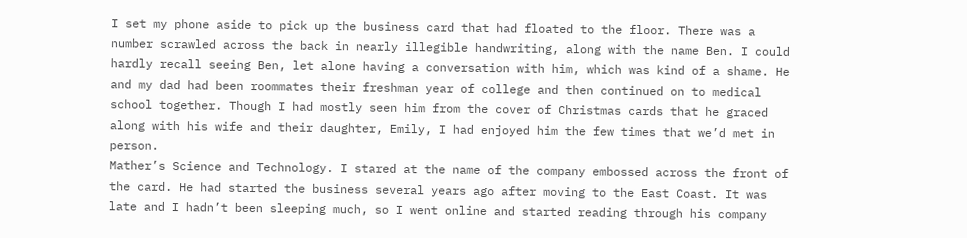I set my phone aside to pick up the business card that had floated to the floor. There was a number scrawled across the back in nearly illegible handwriting, along with the name Ben. I could hardly recall seeing Ben, let alone having a conversation with him, which was kind of a shame. He and my dad had been roommates their freshman year of college and then continued on to medical school together. Though I had mostly seen him from the cover of Christmas cards that he graced along with his wife and their daughter, Emily, I had enjoyed him the few times that we’d met in person.
Mather’s Science and Technology. I stared at the name of the company embossed across the front of the card. He had started the business several years ago after moving to the East Coast. It was late and I hadn’t been sleeping much, so I went online and started reading through his company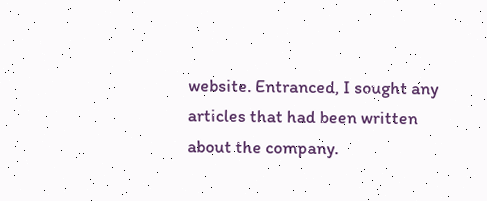website. Entranced, I sought any articles that had been written about the company.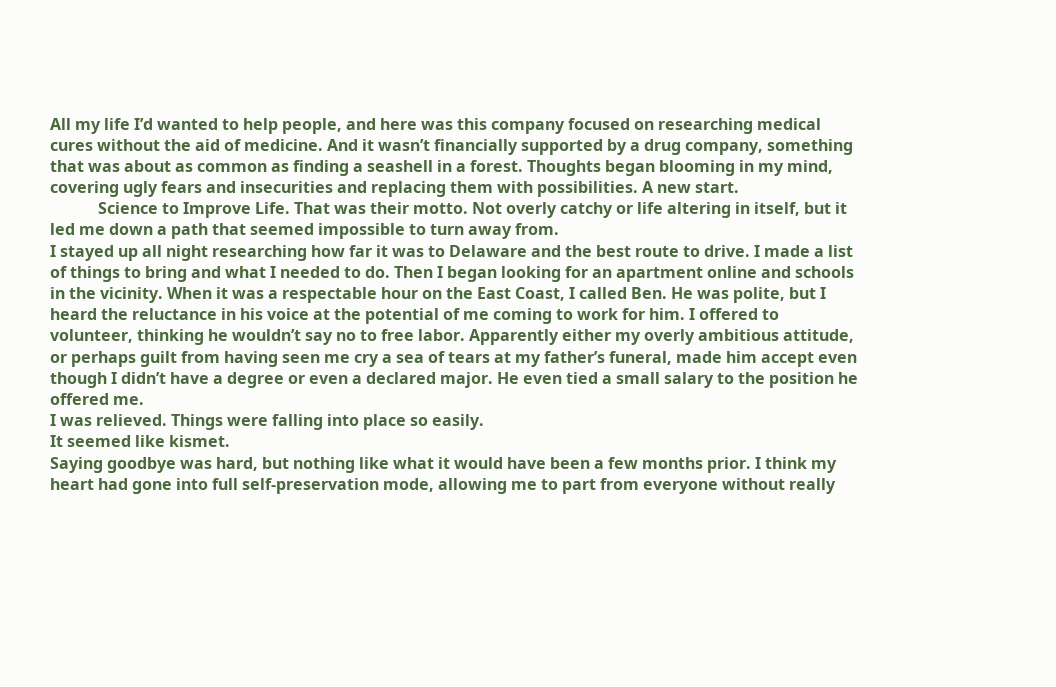All my life I’d wanted to help people, and here was this company focused on researching medical cures without the aid of medicine. And it wasn’t financially supported by a drug company, something that was about as common as finding a seashell in a forest. Thoughts began blooming in my mind, covering ugly fears and insecurities and replacing them with possibilities. A new start.
            Science to Improve Life. That was their motto. Not overly catchy or life altering in itself, but it led me down a path that seemed impossible to turn away from.
I stayed up all night researching how far it was to Delaware and the best route to drive. I made a list of things to bring and what I needed to do. Then I began looking for an apartment online and schools in the vicinity. When it was a respectable hour on the East Coast, I called Ben. He was polite, but I heard the reluctance in his voice at the potential of me coming to work for him. I offered to volunteer, thinking he wouldn’t say no to free labor. Apparently either my overly ambitious attitude, or perhaps guilt from having seen me cry a sea of tears at my father’s funeral, made him accept even though I didn’t have a degree or even a declared major. He even tied a small salary to the position he offered me.
I was relieved. Things were falling into place so easily.
It seemed like kismet.
Saying goodbye was hard, but nothing like what it would have been a few months prior. I think my heart had gone into full self-preservation mode, allowing me to part from everyone without really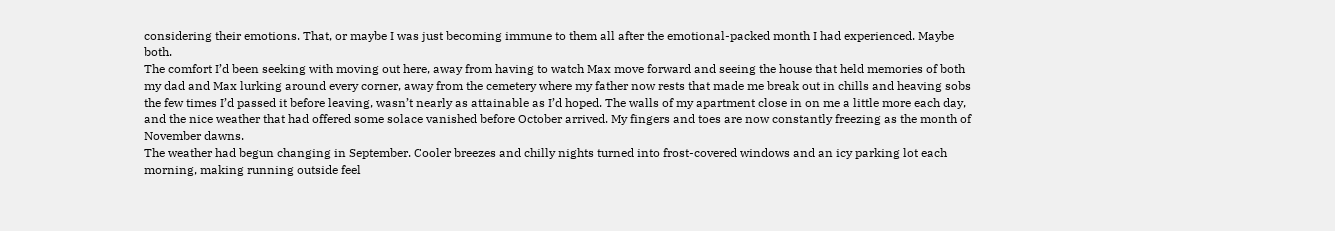considering their emotions. That, or maybe I was just becoming immune to them all after the emotional-packed month I had experienced. Maybe both.
The comfort I’d been seeking with moving out here, away from having to watch Max move forward and seeing the house that held memories of both my dad and Max lurking around every corner, away from the cemetery where my father now rests that made me break out in chills and heaving sobs the few times I’d passed it before leaving, wasn’t nearly as attainable as I’d hoped. The walls of my apartment close in on me a little more each day, and the nice weather that had offered some solace vanished before October arrived. My fingers and toes are now constantly freezing as the month of November dawns.
The weather had begun changing in September. Cooler breezes and chilly nights turned into frost-covered windows and an icy parking lot each morning, making running outside feel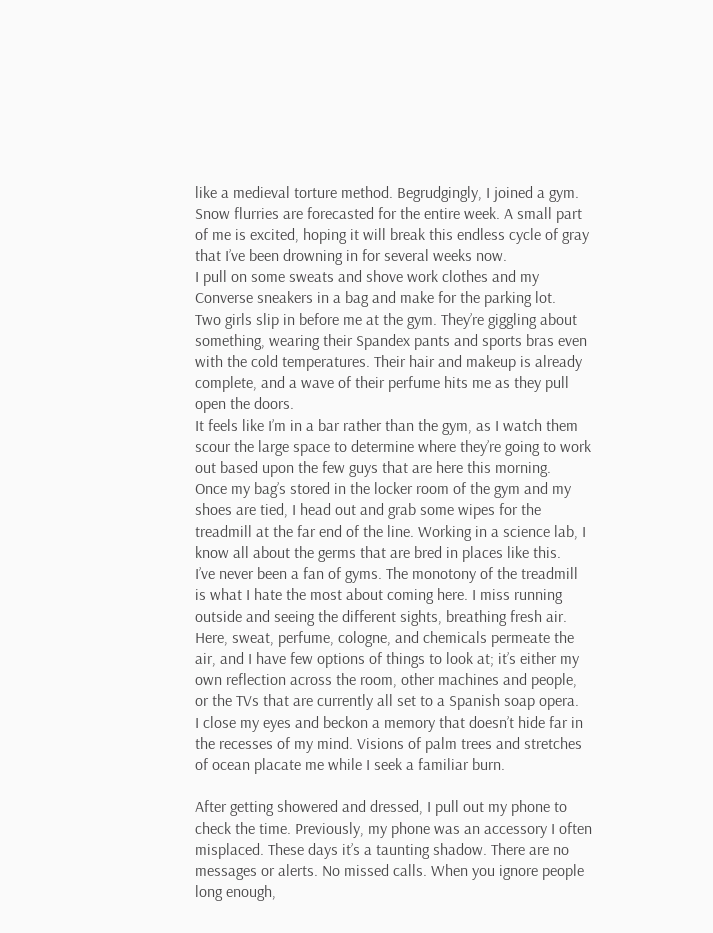like a medieval torture method. Begrudgingly, I joined a gym.
Snow flurries are forecasted for the entire week. A small part of me is excited, hoping it will break this endless cycle of gray that I’ve been drowning in for several weeks now.
I pull on some sweats and shove work clothes and my Converse sneakers in a bag and make for the parking lot.
Two girls slip in before me at the gym. They’re giggling about something, wearing their Spandex pants and sports bras even with the cold temperatures. Their hair and makeup is already complete, and a wave of their perfume hits me as they pull open the doors.
It feels like I’m in a bar rather than the gym, as I watch them scour the large space to determine where they’re going to work out based upon the few guys that are here this morning.
Once my bag’s stored in the locker room of the gym and my shoes are tied, I head out and grab some wipes for the treadmill at the far end of the line. Working in a science lab, I know all about the germs that are bred in places like this.
I’ve never been a fan of gyms. The monotony of the treadmill is what I hate the most about coming here. I miss running outside and seeing the different sights, breathing fresh air. Here, sweat, perfume, cologne, and chemicals permeate the air, and I have few options of things to look at; it’s either my own reflection across the room, other machines and people, or the TVs that are currently all set to a Spanish soap opera.
I close my eyes and beckon a memory that doesn’t hide far in the recesses of my mind. Visions of palm trees and stretches of ocean placate me while I seek a familiar burn.

After getting showered and dressed, I pull out my phone to check the time. Previously, my phone was an accessory I often misplaced. These days it’s a taunting shadow. There are no messages or alerts. No missed calls. When you ignore people long enough,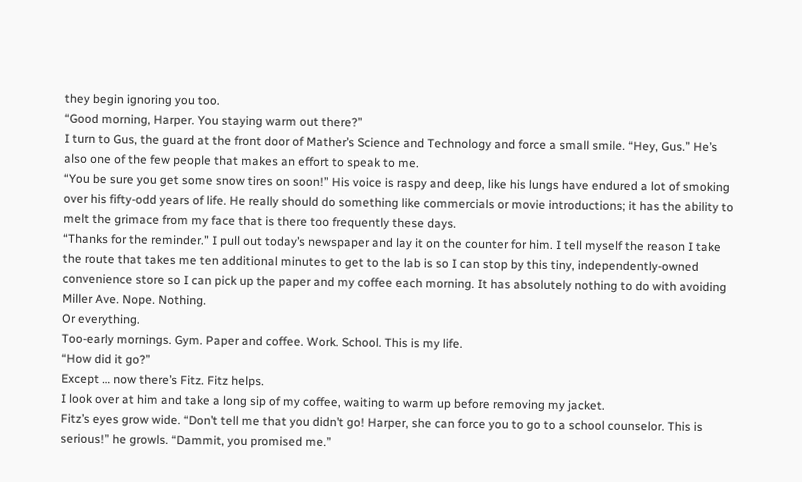they begin ignoring you too.
“Good morning, Harper. You staying warm out there?”
I turn to Gus, the guard at the front door of Mather’s Science and Technology and force a small smile. “Hey, Gus.” He’s also one of the few people that makes an effort to speak to me.
“You be sure you get some snow tires on soon!” His voice is raspy and deep, like his lungs have endured a lot of smoking over his fifty-odd years of life. He really should do something like commercials or movie introductions; it has the ability to melt the grimace from my face that is there too frequently these days.
“Thanks for the reminder.” I pull out today’s newspaper and lay it on the counter for him. I tell myself the reason I take the route that takes me ten additional minutes to get to the lab is so I can stop by this tiny, independently-owned convenience store so I can pick up the paper and my coffee each morning. It has absolutely nothing to do with avoiding Miller Ave. Nope. Nothing.
Or everything.
Too-early mornings. Gym. Paper and coffee. Work. School. This is my life.
“How did it go?”
Except … now there’s Fitz. Fitz helps.
I look over at him and take a long sip of my coffee, waiting to warm up before removing my jacket.
Fitz’s eyes grow wide. “Don’t tell me that you didn’t go! Harper, she can force you to go to a school counselor. This is serious!” he growls. “Dammit, you promised me.”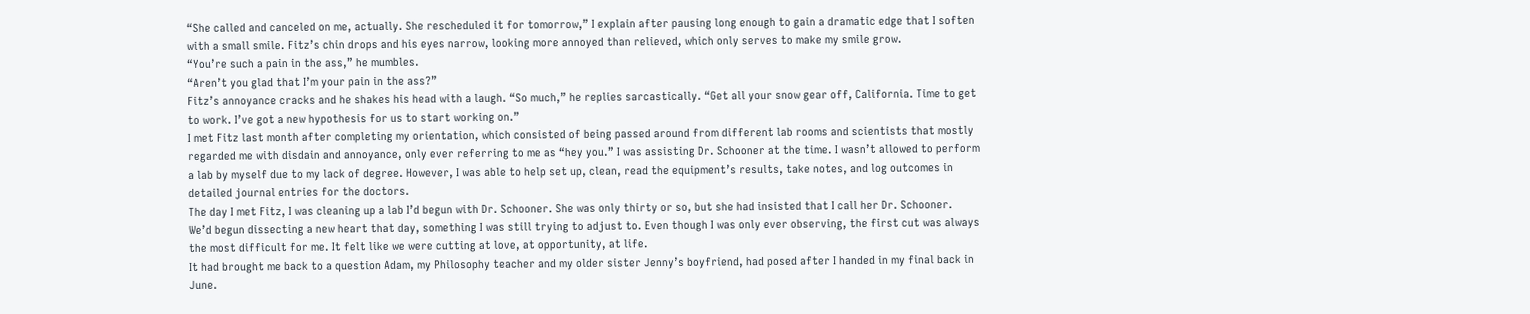“She called and canceled on me, actually. She rescheduled it for tomorrow,” I explain after pausing long enough to gain a dramatic edge that I soften with a small smile. Fitz’s chin drops and his eyes narrow, looking more annoyed than relieved, which only serves to make my smile grow.
“You’re such a pain in the ass,” he mumbles.
“Aren’t you glad that I’m your pain in the ass?”
Fitz’s annoyance cracks and he shakes his head with a laugh. “So much,” he replies sarcastically. “Get all your snow gear off, California. Time to get to work. I’ve got a new hypothesis for us to start working on.”
I met Fitz last month after completing my orientation, which consisted of being passed around from different lab rooms and scientists that mostly regarded me with disdain and annoyance, only ever referring to me as “hey you.” I was assisting Dr. Schooner at the time. I wasn’t allowed to perform a lab by myself due to my lack of degree. However, I was able to help set up, clean, read the equipment’s results, take notes, and log outcomes in detailed journal entries for the doctors.
The day I met Fitz, I was cleaning up a lab I’d begun with Dr. Schooner. She was only thirty or so, but she had insisted that I call her Dr. Schooner.
We’d begun dissecting a new heart that day, something I was still trying to adjust to. Even though I was only ever observing, the first cut was always the most difficult for me. It felt like we were cutting at love, at opportunity, at life.
It had brought me back to a question Adam, my Philosophy teacher and my older sister Jenny’s boyfriend, had posed after I handed in my final back in June.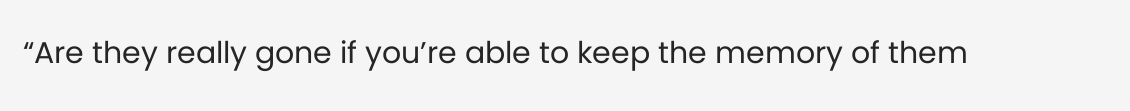“Are they really gone if you’re able to keep the memory of them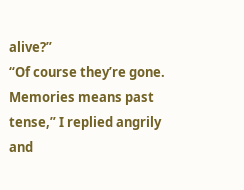alive?”
“Of course they’re gone. Memories means past tense,” I replied angrily and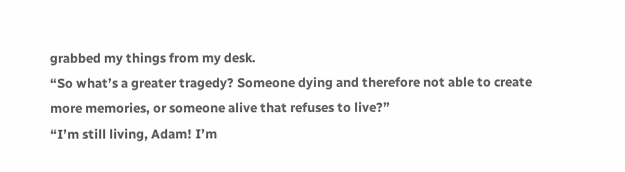grabbed my things from my desk.
“So what’s a greater tragedy? Someone dying and therefore not able to create more memories, or someone alive that refuses to live?”
“I’m still living, Adam! I’m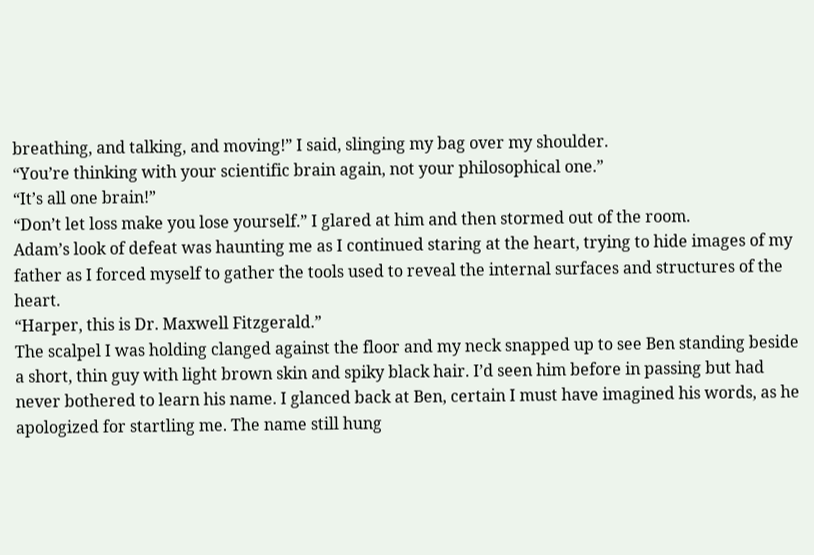breathing, and talking, and moving!” I said, slinging my bag over my shoulder.
“You’re thinking with your scientific brain again, not your philosophical one.”
“It’s all one brain!”
“Don’t let loss make you lose yourself.” I glared at him and then stormed out of the room.
Adam’s look of defeat was haunting me as I continued staring at the heart, trying to hide images of my father as I forced myself to gather the tools used to reveal the internal surfaces and structures of the heart.
“Harper, this is Dr. Maxwell Fitzgerald.”
The scalpel I was holding clanged against the floor and my neck snapped up to see Ben standing beside a short, thin guy with light brown skin and spiky black hair. I’d seen him before in passing but had never bothered to learn his name. I glanced back at Ben, certain I must have imagined his words, as he apologized for startling me. The name still hung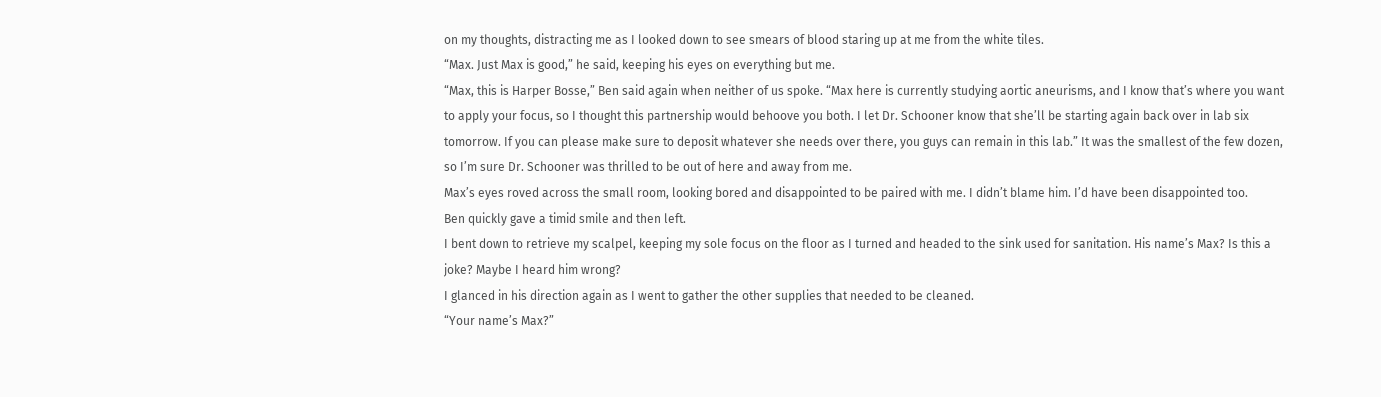on my thoughts, distracting me as I looked down to see smears of blood staring up at me from the white tiles.
“Max. Just Max is good,” he said, keeping his eyes on everything but me.
“Max, this is Harper Bosse,” Ben said again when neither of us spoke. “Max here is currently studying aortic aneurisms, and I know that’s where you want to apply your focus, so I thought this partnership would behoove you both. I let Dr. Schooner know that she’ll be starting again back over in lab six tomorrow. If you can please make sure to deposit whatever she needs over there, you guys can remain in this lab.” It was the smallest of the few dozen, so I’m sure Dr. Schooner was thrilled to be out of here and away from me.
Max’s eyes roved across the small room, looking bored and disappointed to be paired with me. I didn’t blame him. I’d have been disappointed too.
Ben quickly gave a timid smile and then left.
I bent down to retrieve my scalpel, keeping my sole focus on the floor as I turned and headed to the sink used for sanitation. His name’s Max? Is this a joke? Maybe I heard him wrong?
I glanced in his direction again as I went to gather the other supplies that needed to be cleaned.
“Your name’s Max?”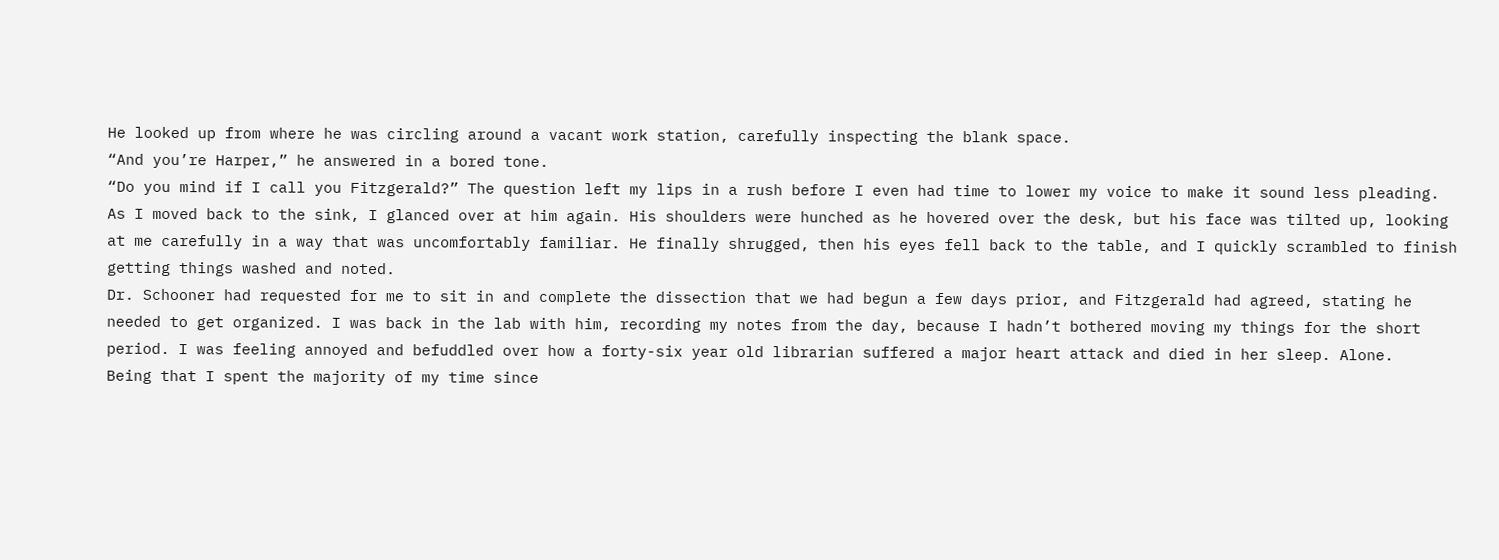He looked up from where he was circling around a vacant work station, carefully inspecting the blank space.
“And you’re Harper,” he answered in a bored tone.
“Do you mind if I call you Fitzgerald?” The question left my lips in a rush before I even had time to lower my voice to make it sound less pleading. As I moved back to the sink, I glanced over at him again. His shoulders were hunched as he hovered over the desk, but his face was tilted up, looking at me carefully in a way that was uncomfortably familiar. He finally shrugged, then his eyes fell back to the table, and I quickly scrambled to finish getting things washed and noted.
Dr. Schooner had requested for me to sit in and complete the dissection that we had begun a few days prior, and Fitzgerald had agreed, stating he needed to get organized. I was back in the lab with him, recording my notes from the day, because I hadn’t bothered moving my things for the short period. I was feeling annoyed and befuddled over how a forty-six year old librarian suffered a major heart attack and died in her sleep. Alone.
Being that I spent the majority of my time since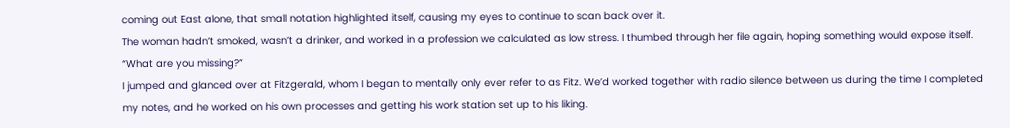coming out East alone, that small notation highlighted itself, causing my eyes to continue to scan back over it.
The woman hadn’t smoked, wasn’t a drinker, and worked in a profession we calculated as low stress. I thumbed through her file again, hoping something would expose itself.
“What are you missing?”
I jumped and glanced over at Fitzgerald, whom I began to mentally only ever refer to as Fitz. We’d worked together with radio silence between us during the time I completed my notes, and he worked on his own processes and getting his work station set up to his liking.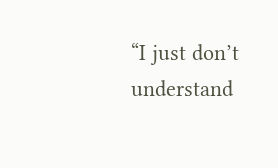“I just don’t understand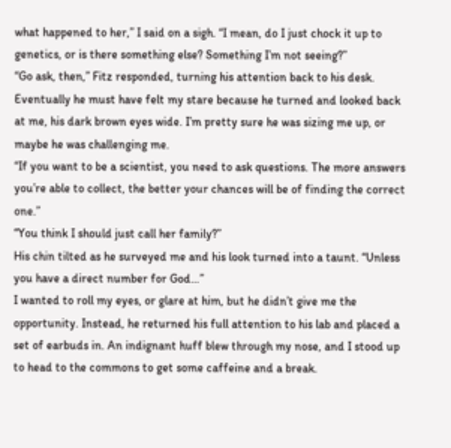what happened to her,” I said on a sigh. “I mean, do I just chock it up to genetics, or is there something else? Something I’m not seeing?”
“Go ask, then,” Fitz responded, turning his attention back to his desk.
Eventually he must have felt my stare because he turned and looked back at me, his dark brown eyes wide. I’m pretty sure he was sizing me up, or maybe he was challenging me.
“If you want to be a scientist, you need to ask questions. The more answers you’re able to collect, the better your chances will be of finding the correct one.”
“You think I should just call her family?”
His chin tilted as he surveyed me and his look turned into a taunt. “Unless you have a direct number for God…”
I wanted to roll my eyes, or glare at him, but he didn’t give me the opportunity. Instead, he returned his full attention to his lab and placed a set of earbuds in. An indignant huff blew through my nose, and I stood up to head to the commons to get some caffeine and a break.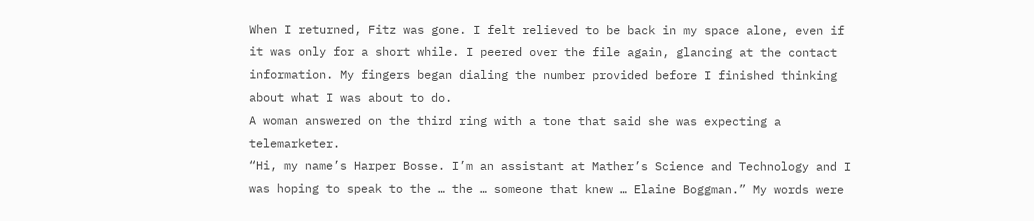When I returned, Fitz was gone. I felt relieved to be back in my space alone, even if it was only for a short while. I peered over the file again, glancing at the contact information. My fingers began dialing the number provided before I finished thinking about what I was about to do.
A woman answered on the third ring with a tone that said she was expecting a telemarketer.
“Hi, my name’s Harper Bosse. I’m an assistant at Mather’s Science and Technology and I was hoping to speak to the … the … someone that knew … Elaine Boggman.” My words were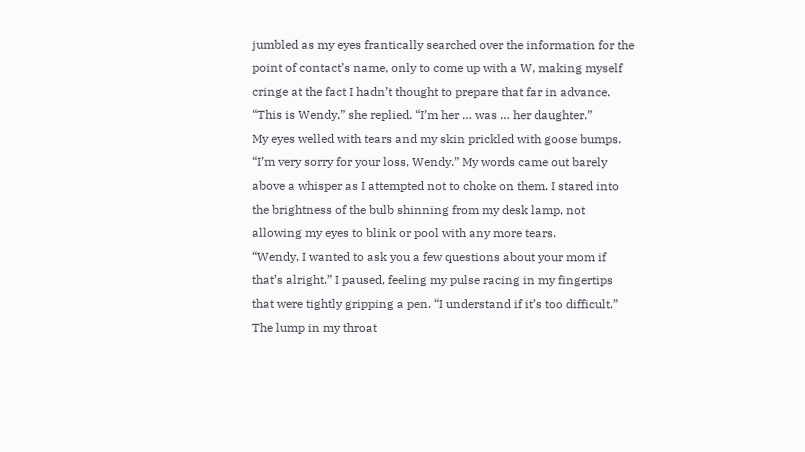jumbled as my eyes frantically searched over the information for the point of contact’s name, only to come up with a W, making myself cringe at the fact I hadn’t thought to prepare that far in advance.
“This is Wendy,” she replied. “I’m her … was … her daughter.”
My eyes welled with tears and my skin prickled with goose bumps. “I’m very sorry for your loss, Wendy.” My words came out barely above a whisper as I attempted not to choke on them. I stared into the brightness of the bulb shinning from my desk lamp, not allowing my eyes to blink or pool with any more tears.
“Wendy, I wanted to ask you a few questions about your mom if that’s alright.” I paused, feeling my pulse racing in my fingertips that were tightly gripping a pen. “I understand if it’s too difficult.” The lump in my throat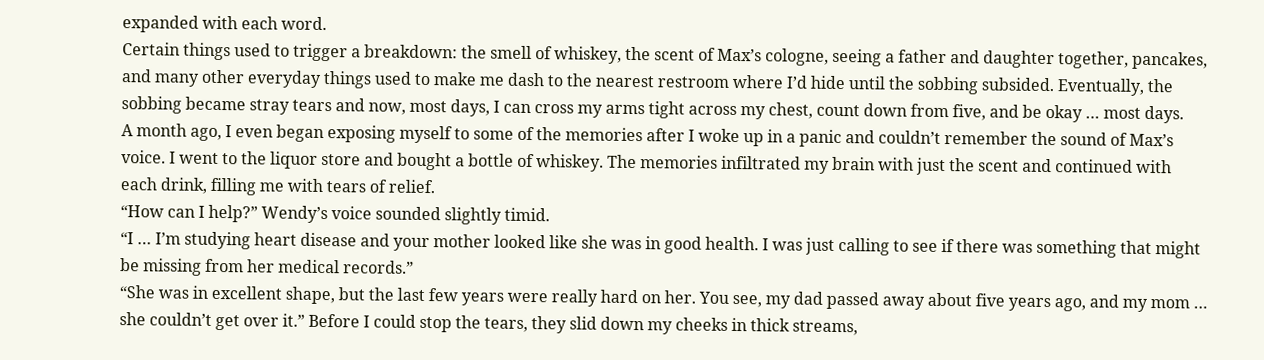expanded with each word.
Certain things used to trigger a breakdown: the smell of whiskey, the scent of Max’s cologne, seeing a father and daughter together, pancakes, and many other everyday things used to make me dash to the nearest restroom where I’d hide until the sobbing subsided. Eventually, the sobbing became stray tears and now, most days, I can cross my arms tight across my chest, count down from five, and be okay … most days.
A month ago, I even began exposing myself to some of the memories after I woke up in a panic and couldn’t remember the sound of Max’s voice. I went to the liquor store and bought a bottle of whiskey. The memories infiltrated my brain with just the scent and continued with each drink, filling me with tears of relief.
“How can I help?” Wendy’s voice sounded slightly timid.
“I … I’m studying heart disease and your mother looked like she was in good health. I was just calling to see if there was something that might be missing from her medical records.”
“She was in excellent shape, but the last few years were really hard on her. You see, my dad passed away about five years ago, and my mom … she couldn’t get over it.” Before I could stop the tears, they slid down my cheeks in thick streams,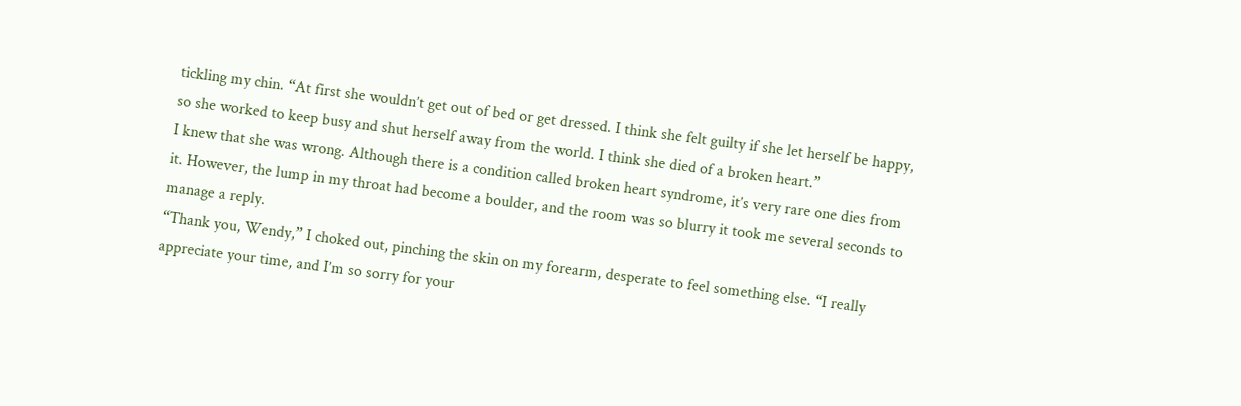tickling my chin. “At first she wouldn’t get out of bed or get dressed. I think she felt guilty if she let herself be happy, so she worked to keep busy and shut herself away from the world. I think she died of a broken heart.”
I knew that she was wrong. Although there is a condition called broken heart syndrome, it’s very rare one dies from it. However, the lump in my throat had become a boulder, and the room was so blurry it took me several seconds to manage a reply.
“Thank you, Wendy,” I choked out, pinching the skin on my forearm, desperate to feel something else. “I really appreciate your time, and I’m so sorry for your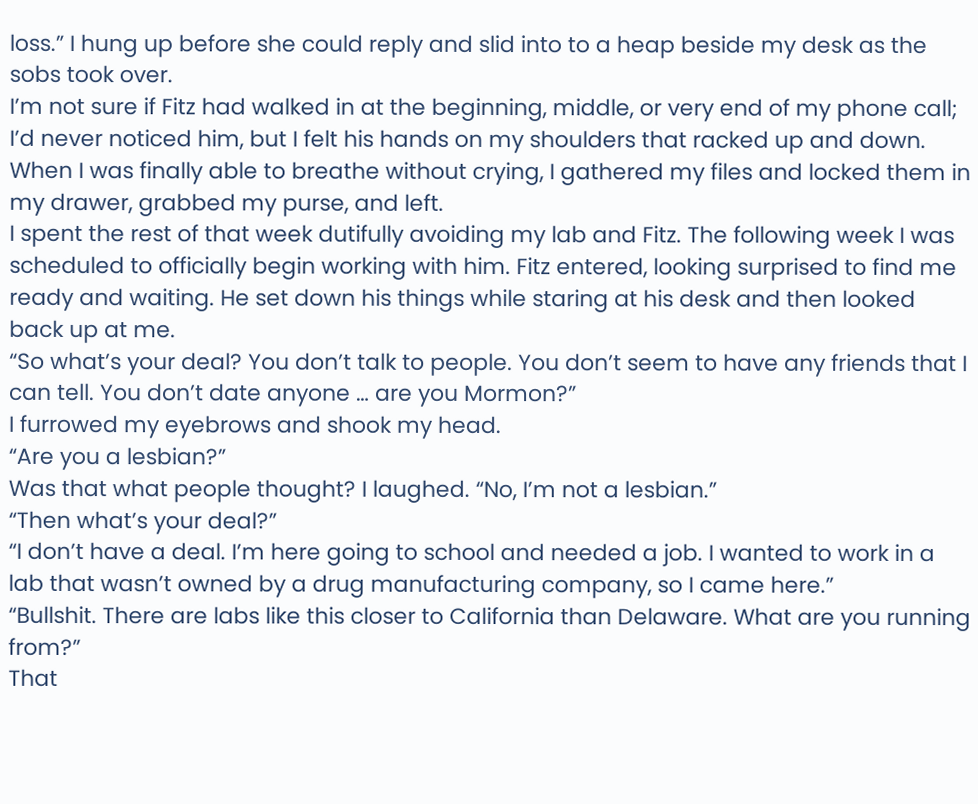loss.” I hung up before she could reply and slid into to a heap beside my desk as the sobs took over.
I’m not sure if Fitz had walked in at the beginning, middle, or very end of my phone call; I’d never noticed him, but I felt his hands on my shoulders that racked up and down.
When I was finally able to breathe without crying, I gathered my files and locked them in my drawer, grabbed my purse, and left.
I spent the rest of that week dutifully avoiding my lab and Fitz. The following week I was scheduled to officially begin working with him. Fitz entered, looking surprised to find me ready and waiting. He set down his things while staring at his desk and then looked back up at me.
“So what’s your deal? You don’t talk to people. You don’t seem to have any friends that I can tell. You don’t date anyone … are you Mormon?”
I furrowed my eyebrows and shook my head.
“Are you a lesbian?”
Was that what people thought? I laughed. “No, I’m not a lesbian.”
“Then what’s your deal?”
“I don’t have a deal. I’m here going to school and needed a job. I wanted to work in a lab that wasn’t owned by a drug manufacturing company, so I came here.”
“Bullshit. There are labs like this closer to California than Delaware. What are you running from?”
That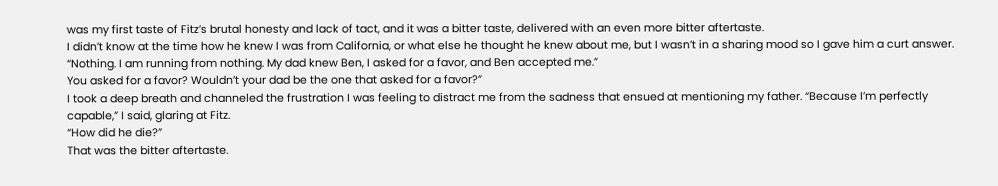was my first taste of Fitz’s brutal honesty and lack of tact, and it was a bitter taste, delivered with an even more bitter aftertaste.
I didn’t know at the time how he knew I was from California, or what else he thought he knew about me, but I wasn’t in a sharing mood so I gave him a curt answer. “Nothing. I am running from nothing. My dad knew Ben, I asked for a favor, and Ben accepted me.”
You asked for a favor? Wouldn’t your dad be the one that asked for a favor?”
I took a deep breath and channeled the frustration I was feeling to distract me from the sadness that ensued at mentioning my father. “Because I’m perfectly capable,” I said, glaring at Fitz.
“How did he die?”
That was the bitter aftertaste.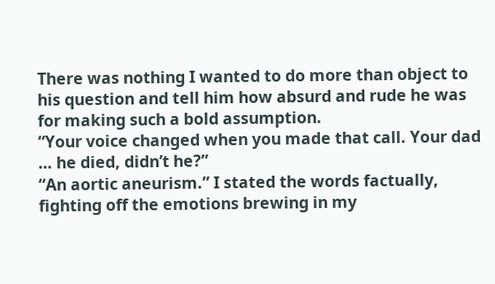There was nothing I wanted to do more than object to his question and tell him how absurd and rude he was for making such a bold assumption.
“Your voice changed when you made that call. Your dad … he died, didn’t he?”
“An aortic aneurism.” I stated the words factually, fighting off the emotions brewing in my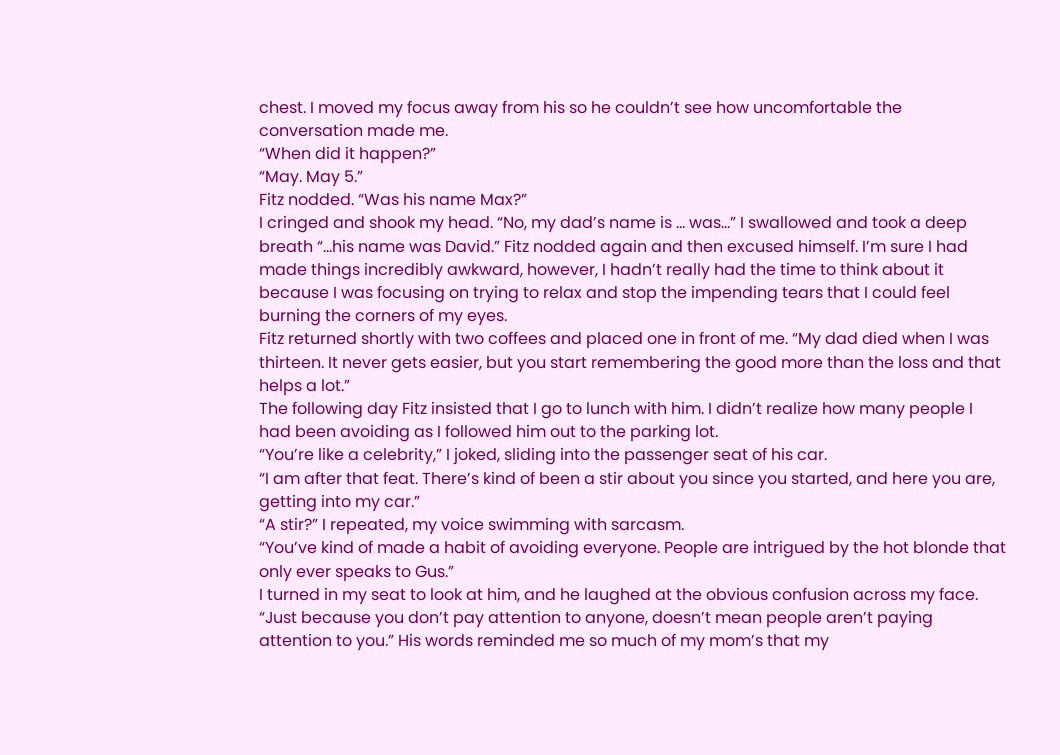chest. I moved my focus away from his so he couldn’t see how uncomfortable the conversation made me.
“When did it happen?”
“May. May 5.”
Fitz nodded. “Was his name Max?”
I cringed and shook my head. “No, my dad’s name is … was…” I swallowed and took a deep breath “…his name was David.” Fitz nodded again and then excused himself. I’m sure I had made things incredibly awkward, however, I hadn’t really had the time to think about it because I was focusing on trying to relax and stop the impending tears that I could feel burning the corners of my eyes.
Fitz returned shortly with two coffees and placed one in front of me. “My dad died when I was thirteen. It never gets easier, but you start remembering the good more than the loss and that helps a lot.”
The following day Fitz insisted that I go to lunch with him. I didn’t realize how many people I had been avoiding as I followed him out to the parking lot.
“You’re like a celebrity,” I joked, sliding into the passenger seat of his car.
“I am after that feat. There’s kind of been a stir about you since you started, and here you are, getting into my car.”
“A stir?” I repeated, my voice swimming with sarcasm.
“You’ve kind of made a habit of avoiding everyone. People are intrigued by the hot blonde that only ever speaks to Gus.”
I turned in my seat to look at him, and he laughed at the obvious confusion across my face. “Just because you don’t pay attention to anyone, doesn’t mean people aren’t paying attention to you.” His words reminded me so much of my mom’s that my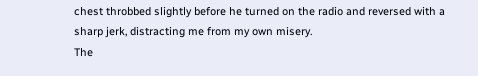chest throbbed slightly before he turned on the radio and reversed with a sharp jerk, distracting me from my own misery.
The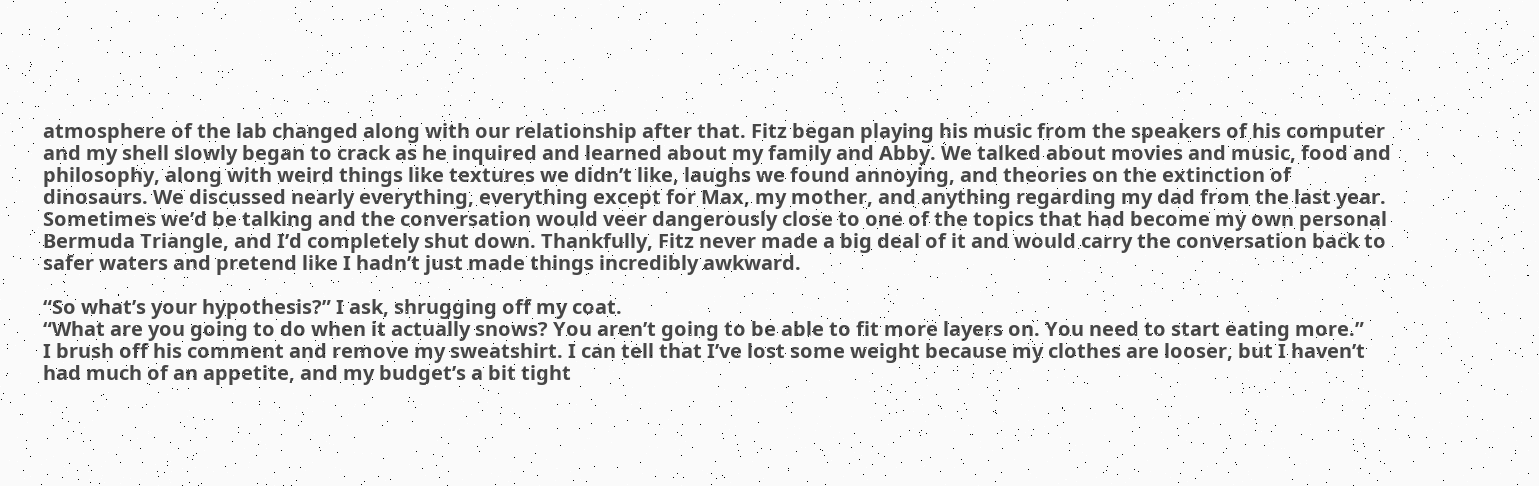atmosphere of the lab changed along with our relationship after that. Fitz began playing his music from the speakers of his computer and my shell slowly began to crack as he inquired and learned about my family and Abby. We talked about movies and music, food and philosophy, along with weird things like textures we didn’t like, laughs we found annoying, and theories on the extinction of dinosaurs. We discussed nearly everything, everything except for Max, my mother, and anything regarding my dad from the last year.
Sometimes we’d be talking and the conversation would veer dangerously close to one of the topics that had become my own personal Bermuda Triangle, and I’d completely shut down. Thankfully, Fitz never made a big deal of it and would carry the conversation back to safer waters and pretend like I hadn’t just made things incredibly awkward.

“So what’s your hypothesis?” I ask, shrugging off my coat.
“What are you going to do when it actually snows? You aren’t going to be able to fit more layers on. You need to start eating more.”
I brush off his comment and remove my sweatshirt. I can tell that I’ve lost some weight because my clothes are looser, but I haven’t had much of an appetite, and my budget’s a bit tight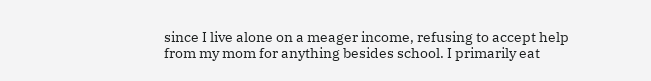since I live alone on a meager income, refusing to accept help from my mom for anything besides school. I primarily eat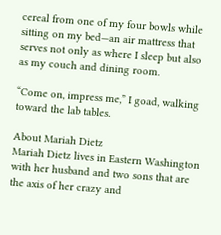cereal from one of my four bowls while sitting on my bed—an air mattress that serves not only as where I sleep but also as my couch and dining room.

“Come on, impress me,” I goad, walking toward the lab tables.

About Mariah Dietz
Mariah Dietz lives in Eastern Washington with her husband and two sons that are the axis of her crazy and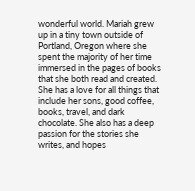wonderful world. Mariah grew up in a tiny town outside of Portland, Oregon where she spent the majority of her time immersed in the pages of books that she both read and created. She has a love for all things that include her sons, good coffee, books, travel, and dark chocolate. She also has a deep passion for the stories she writes, and hopes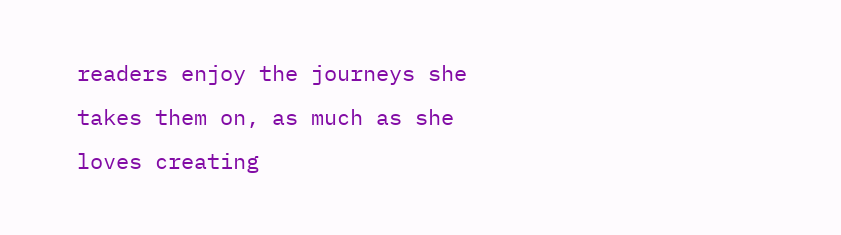readers enjoy the journeys she takes them on, as much as she loves creating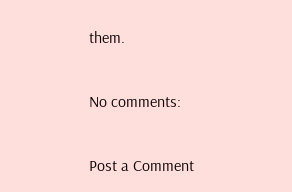them.

No comments:

Post a Comment